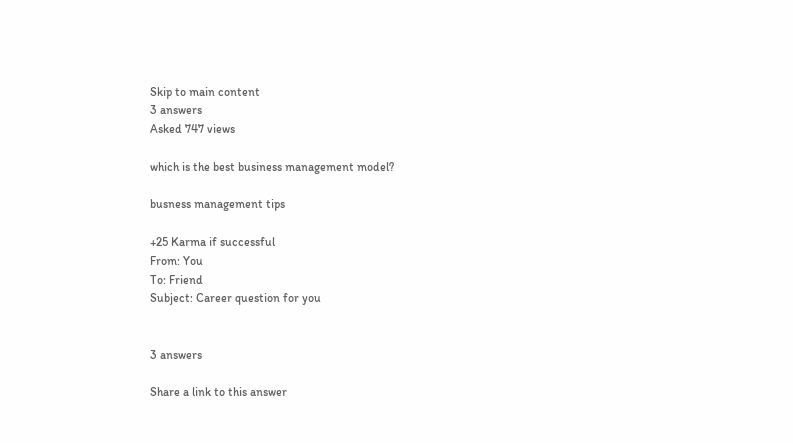Skip to main content
3 answers
Asked 747 views

which is the best business management model?

busness management tips

+25 Karma if successful
From: You
To: Friend
Subject: Career question for you


3 answers

Share a link to this answer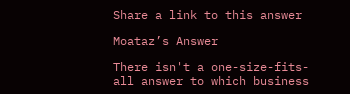Share a link to this answer

Moataz’s Answer

There isn't a one-size-fits-all answer to which business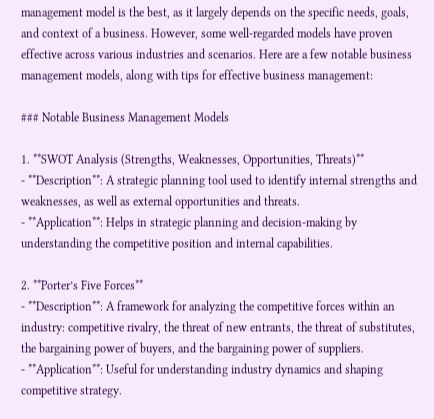management model is the best, as it largely depends on the specific needs, goals, and context of a business. However, some well-regarded models have proven effective across various industries and scenarios. Here are a few notable business management models, along with tips for effective business management:

### Notable Business Management Models

1. **SWOT Analysis (Strengths, Weaknesses, Opportunities, Threats)**
- **Description**: A strategic planning tool used to identify internal strengths and weaknesses, as well as external opportunities and threats.
- **Application**: Helps in strategic planning and decision-making by understanding the competitive position and internal capabilities.

2. **Porter’s Five Forces**
- **Description**: A framework for analyzing the competitive forces within an industry: competitive rivalry, the threat of new entrants, the threat of substitutes, the bargaining power of buyers, and the bargaining power of suppliers.
- **Application**: Useful for understanding industry dynamics and shaping competitive strategy.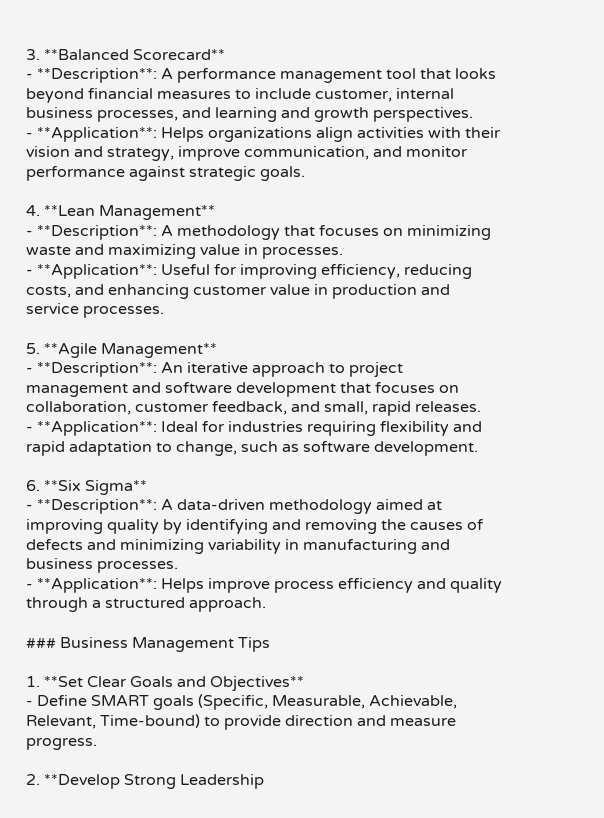3. **Balanced Scorecard**
- **Description**: A performance management tool that looks beyond financial measures to include customer, internal business processes, and learning and growth perspectives.
- **Application**: Helps organizations align activities with their vision and strategy, improve communication, and monitor performance against strategic goals.

4. **Lean Management**
- **Description**: A methodology that focuses on minimizing waste and maximizing value in processes.
- **Application**: Useful for improving efficiency, reducing costs, and enhancing customer value in production and service processes.

5. **Agile Management**
- **Description**: An iterative approach to project management and software development that focuses on collaboration, customer feedback, and small, rapid releases.
- **Application**: Ideal for industries requiring flexibility and rapid adaptation to change, such as software development.

6. **Six Sigma**
- **Description**: A data-driven methodology aimed at improving quality by identifying and removing the causes of defects and minimizing variability in manufacturing and business processes.
- **Application**: Helps improve process efficiency and quality through a structured approach.

### Business Management Tips

1. **Set Clear Goals and Objectives**
- Define SMART goals (Specific, Measurable, Achievable, Relevant, Time-bound) to provide direction and measure progress.

2. **Develop Strong Leadership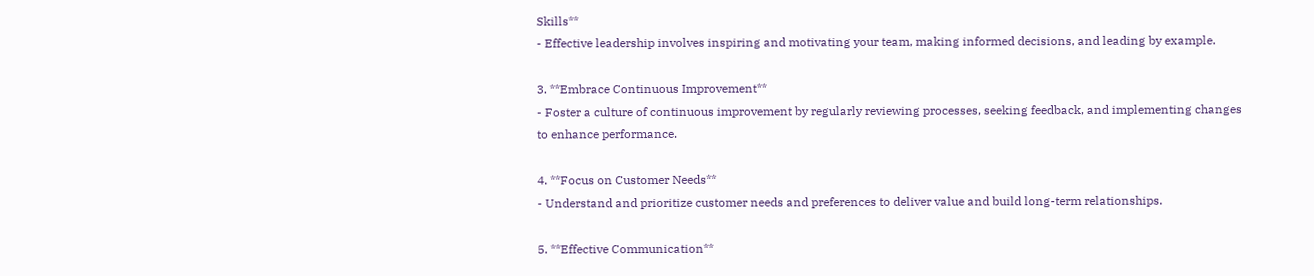Skills**
- Effective leadership involves inspiring and motivating your team, making informed decisions, and leading by example.

3. **Embrace Continuous Improvement**
- Foster a culture of continuous improvement by regularly reviewing processes, seeking feedback, and implementing changes to enhance performance.

4. **Focus on Customer Needs**
- Understand and prioritize customer needs and preferences to deliver value and build long-term relationships.

5. **Effective Communication**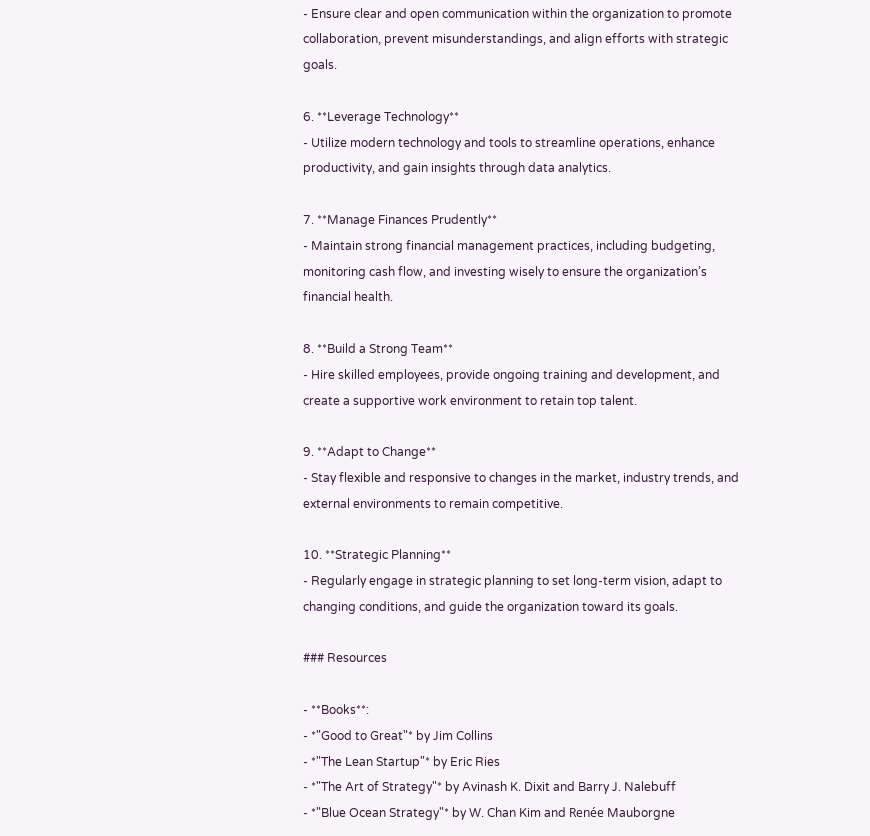- Ensure clear and open communication within the organization to promote collaboration, prevent misunderstandings, and align efforts with strategic goals.

6. **Leverage Technology**
- Utilize modern technology and tools to streamline operations, enhance productivity, and gain insights through data analytics.

7. **Manage Finances Prudently**
- Maintain strong financial management practices, including budgeting, monitoring cash flow, and investing wisely to ensure the organization’s financial health.

8. **Build a Strong Team**
- Hire skilled employees, provide ongoing training and development, and create a supportive work environment to retain top talent.

9. **Adapt to Change**
- Stay flexible and responsive to changes in the market, industry trends, and external environments to remain competitive.

10. **Strategic Planning**
- Regularly engage in strategic planning to set long-term vision, adapt to changing conditions, and guide the organization toward its goals.

### Resources

- **Books**:
- *"Good to Great"* by Jim Collins
- *"The Lean Startup"* by Eric Ries
- *"The Art of Strategy"* by Avinash K. Dixit and Barry J. Nalebuff
- *"Blue Ocean Strategy"* by W. Chan Kim and Renée Mauborgne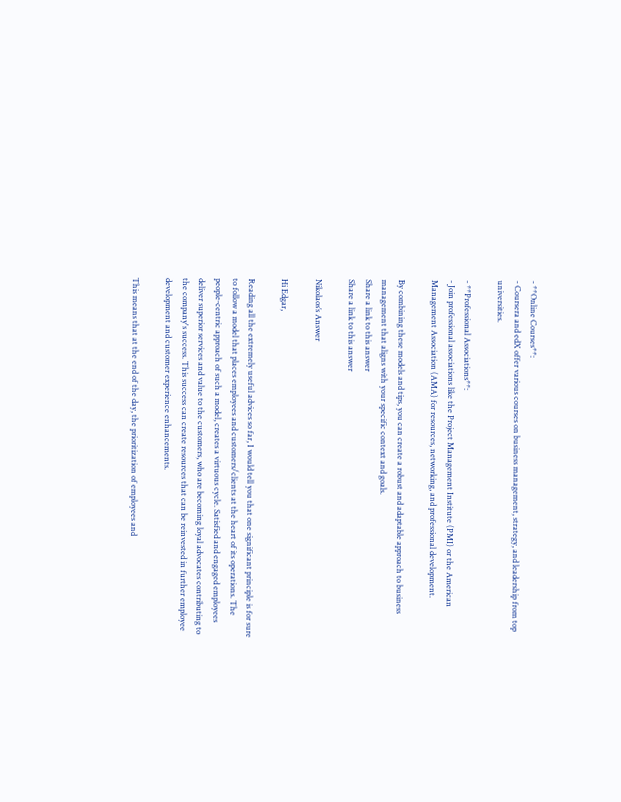- **Online Courses**:
- Coursera and edX offer various courses on business management, strategy, and leadership from top universities.

- **Professional Associations**:
- Join professional associations like the Project Management Institute (PMI) or the American Management Association (AMA) for resources, networking, and professional development.

By combining these models and tips, you can create a robust and adaptable approach to business management that aligns with your specific context and goals.
Share a link to this answer
Share a link to this answer

Nikolaos’s Answer

Hi Edgar,

Reading all the extremely useful advices so far, I would tell you that one significant principle is for sure to follow a model that places employees and customers/clients at the heart of its operations. The people-centric approach of such a model, creates a virtuous cycle. Satisfied and engaged employees deliver superior services and value to the customers, who are becoming loyal advocates contributing to the company's success. This success can create resources that can be reinvested in further employee development and customer experience enhancements.

This means that at the end of the day, the prioritization of employees and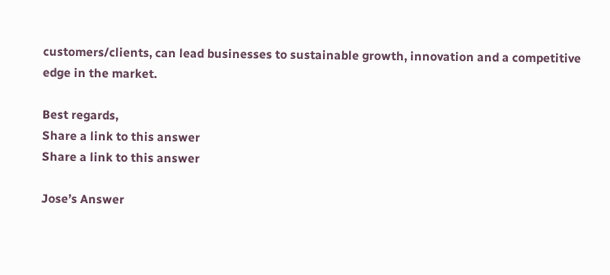customers/clients, can lead businesses to sustainable growth, innovation and a competitive edge in the market.

Best regards,
Share a link to this answer
Share a link to this answer

Jose’s Answer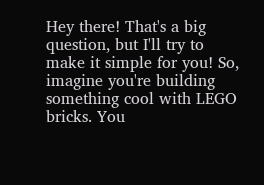Hey there! That's a big question, but I'll try to make it simple for you! So, imagine you're building something cool with LEGO bricks. You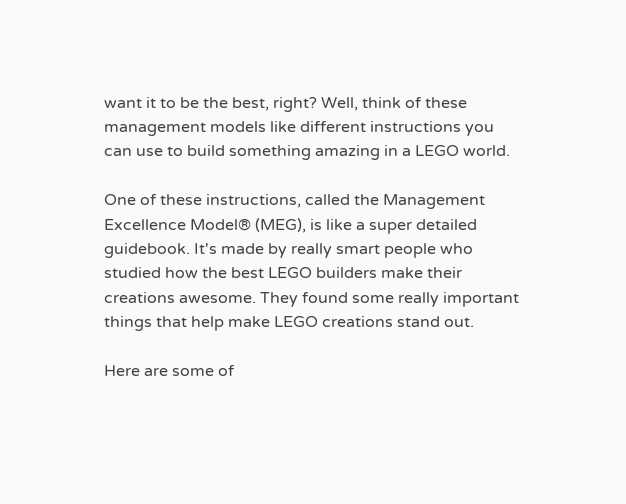want it to be the best, right? Well, think of these management models like different instructions you can use to build something amazing in a LEGO world.

One of these instructions, called the Management Excellence Model® (MEG), is like a super detailed guidebook. It's made by really smart people who studied how the best LEGO builders make their creations awesome. They found some really important things that help make LEGO creations stand out.

Here are some of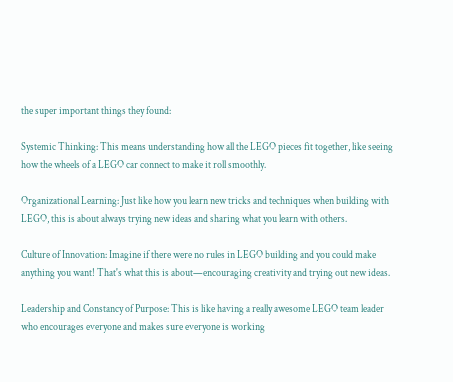the super important things they found:

Systemic Thinking: This means understanding how all the LEGO pieces fit together, like seeing how the wheels of a LEGO car connect to make it roll smoothly.

Organizational Learning: Just like how you learn new tricks and techniques when building with LEGO, this is about always trying new ideas and sharing what you learn with others.

Culture of Innovation: Imagine if there were no rules in LEGO building and you could make anything you want! That's what this is about—encouraging creativity and trying out new ideas.

Leadership and Constancy of Purpose: This is like having a really awesome LEGO team leader who encourages everyone and makes sure everyone is working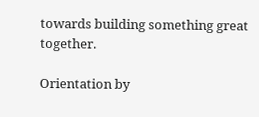towards building something great together.

Orientation by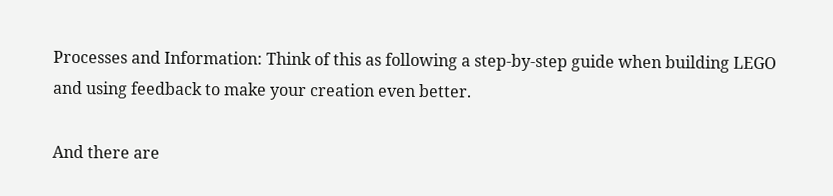Processes and Information: Think of this as following a step-by-step guide when building LEGO and using feedback to make your creation even better.

And there are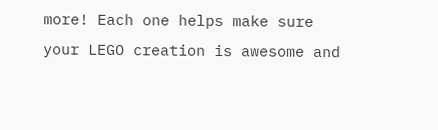more! Each one helps make sure your LEGO creation is awesome and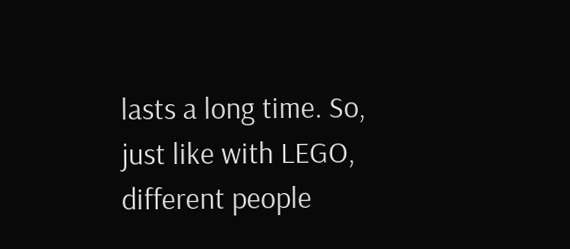lasts a long time. So, just like with LEGO, different people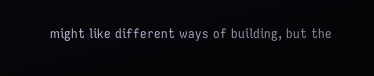might like different ways of building, but the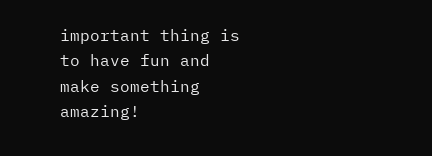important thing is to have fun and make something amazing!